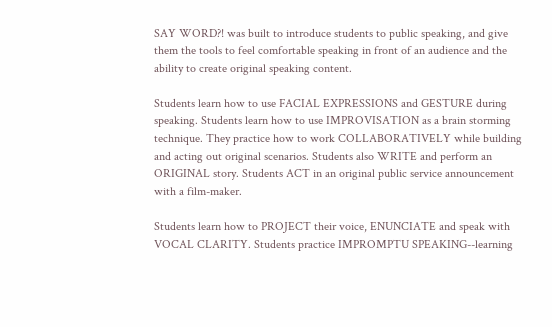SAY WORD?! was built to introduce students to public speaking, and give them the tools to feel comfortable speaking in front of an audience and the ability to create original speaking content.

Students learn how to use FACIAL EXPRESSIONS and GESTURE during speaking. Students learn how to use IMPROVISATION as a brain storming technique. They practice how to work COLLABORATIVELY while building and acting out original scenarios. Students also WRITE and perform an ORIGINAL story. Students ACT in an original public service announcement with a film-maker.

Students learn how to PROJECT their voice, ENUNCIATE and speak with VOCAL CLARITY. Students practice IMPROMPTU SPEAKING--learning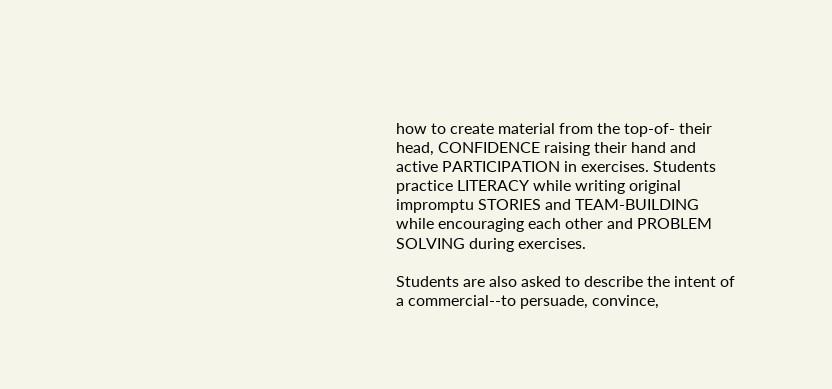how to create material from the top-of- their head, CONFIDENCE raising their hand and active PARTICIPATION in exercises. Students practice LITERACY while writing original impromptu STORIES and TEAM-BUILDING while encouraging each other and PROBLEM SOLVING during exercises.

Students are also asked to describe the intent of a commercial--to persuade, convince,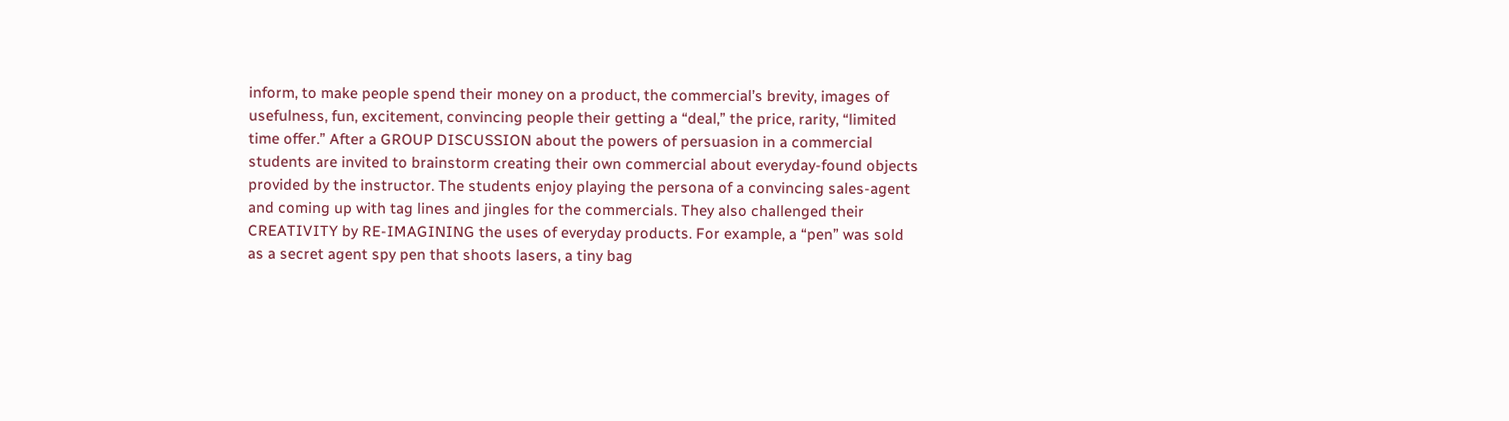inform, to make people spend their money on a product, the commercial’s brevity, images of usefulness, fun, excitement, convincing people their getting a “deal,” the price, rarity, “limited time offer.” After a GROUP DISCUSSION about the powers of persuasion in a commercial students are invited to brainstorm creating their own commercial about everyday-found objects provided by the instructor. The students enjoy playing the persona of a convincing sales-agent and coming up with tag lines and jingles for the commercials. They also challenged their CREATIVITY by RE-IMAGINING the uses of everyday products. For example, a “pen” was sold as a secret agent spy pen that shoots lasers, a tiny bag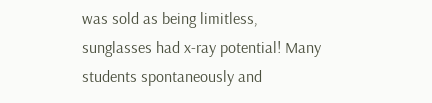was sold as being limitless, sunglasses had x-ray potential! Many students spontaneously and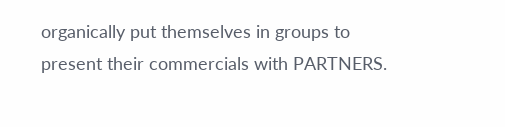organically put themselves in groups to present their commercials with PARTNERS.